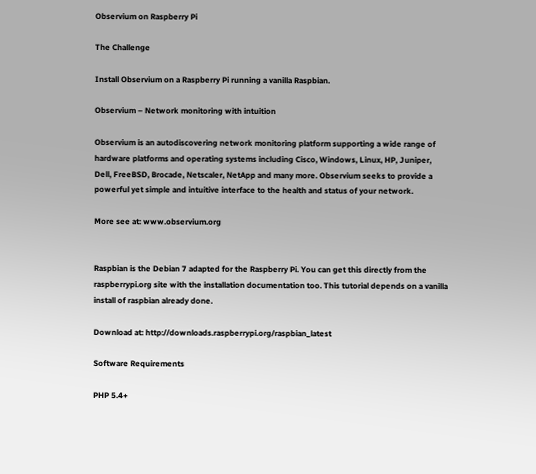Observium on Raspberry Pi

The Challenge

Install Observium on a Raspberry Pi running a vanilla Raspbian.

Observium – Network monitoring with intuition

Observium is an autodiscovering network monitoring platform supporting a wide range of hardware platforms and operating systems including Cisco, Windows, Linux, HP, Juniper, Dell, FreeBSD, Brocade, Netscaler, NetApp and many more. Observium seeks to provide a powerful yet simple and intuitive interface to the health and status of your network.

More see at: www.observium.org


Raspbian is the Debian 7 adapted for the Raspberry Pi. You can get this directly from the raspberrypi.org site with the installation documentation too. This tutorial depends on a vanilla install of raspbian already done.

Download at: http://downloads.raspberrypi.org/raspbian_latest

Software Requirements

PHP 5.4+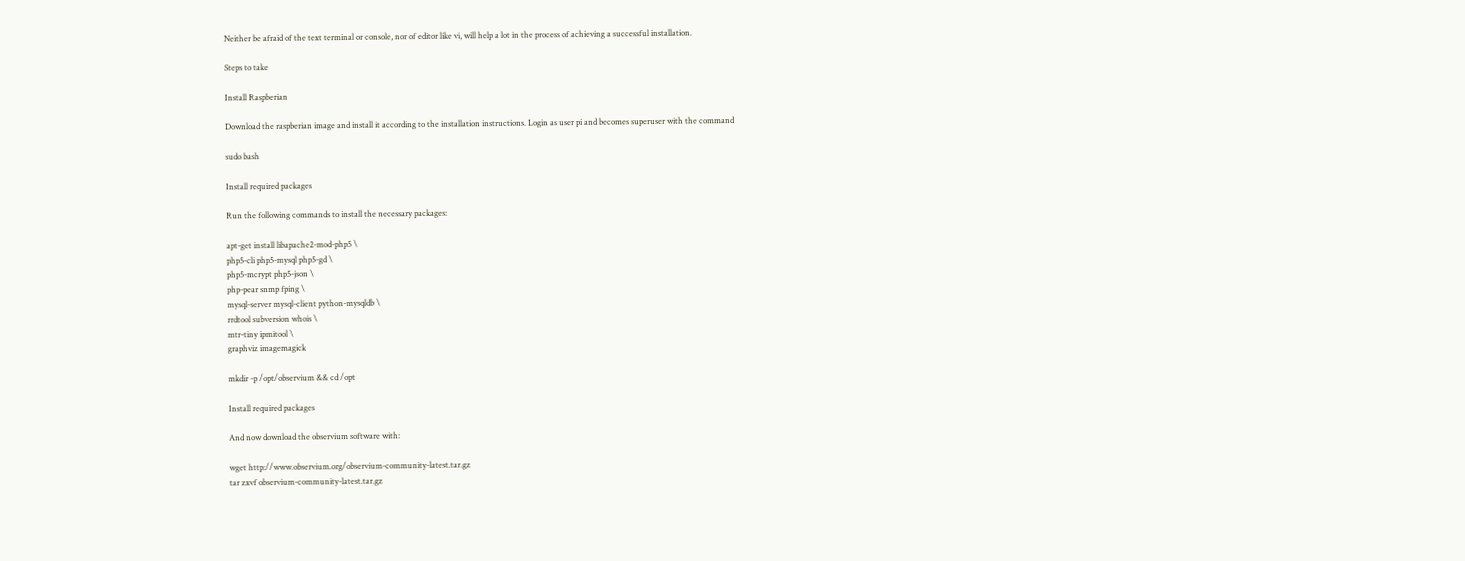Neither be afraid of the text terminal or console, nor of editor like vi, will help a lot in the process of achieving a successful installation.

Steps to take

Install Raspberian

Download the raspberian image and install it according to the installation instructions. Login as user pi and becomes superuser with the command

sudo bash

Install required packages

Run the following commands to install the necessary packages:

apt-get install libapache2-mod-php5 \
php5-cli php5-mysql php5-gd \
php5-mcrypt php5-json \
php-pear snmp fping \
mysql-server mysql-client python-mysqldb \
rrdtool subversion whois \
mtr-tiny ipmitool \
graphviz imagemagick

mkdir -p /opt/observium && cd /opt

Install required packages

And now download the observium software with:

wget http://www.observium.org/observium-community-latest.tar.gz
tar zxvf observium-community-latest.tar.gz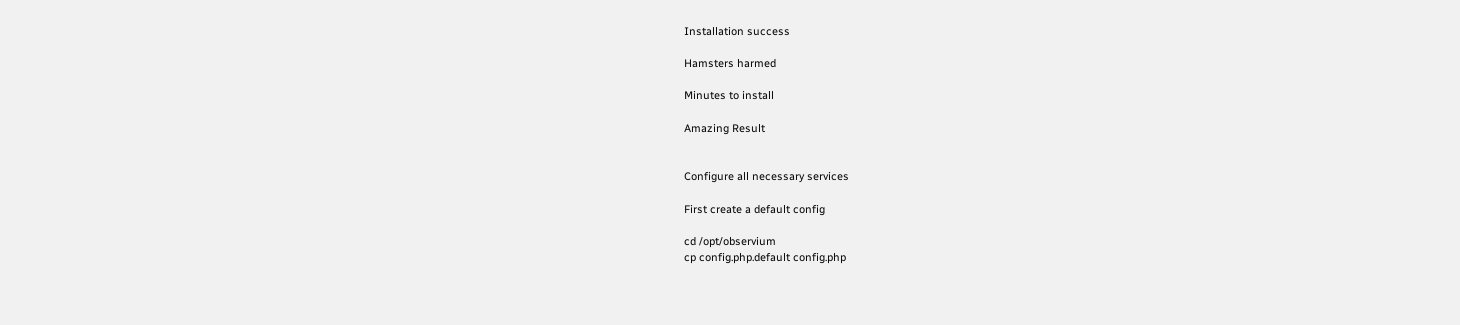Installation success

Hamsters harmed

Minutes to install

Amazing Result


Configure all necessary services

First create a default config

cd /opt/observium
cp config.php.default config.php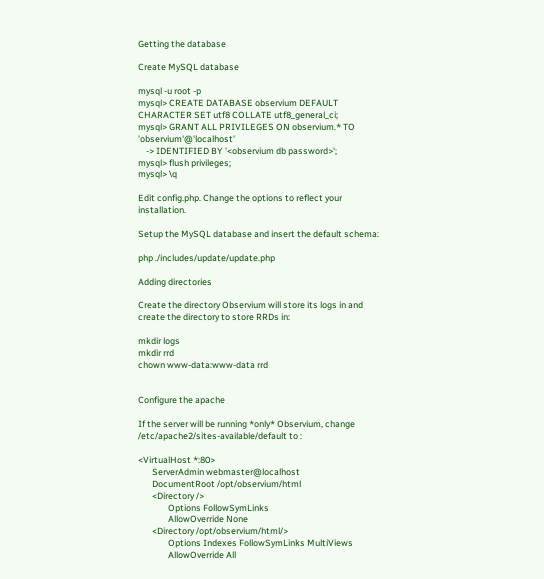Getting the database

Create MySQL database

mysql -u root -p
mysql> CREATE DATABASE observium DEFAULT CHARACTER SET utf8 COLLATE utf8_general_ci;
mysql> GRANT ALL PRIVILEGES ON observium.* TO 'observium'@'localhost'
    -> IDENTIFIED BY '<observium db password>';
mysql> flush privileges;
mysql> \q

Edit config.php. Change the options to reflect your installation.

Setup the MySQL database and insert the default schema:

php ./includes/update/update.php

Adding directories

Create the directory Observium will store its logs in and create the directory to store RRDs in:

mkdir logs
mkdir rrd
chown www-data:www-data rrd


Configure the apache

If the server will be running *only* Observium, change /etc/apache2/sites-available/default to :

<VirtualHost *:80>
       ServerAdmin webmaster@localhost
       DocumentRoot /opt/observium/html
       <Directory />
               Options FollowSymLinks
               AllowOverride None
       <Directory /opt/observium/html/>
               Options Indexes FollowSymLinks MultiViews
               AllowOverride All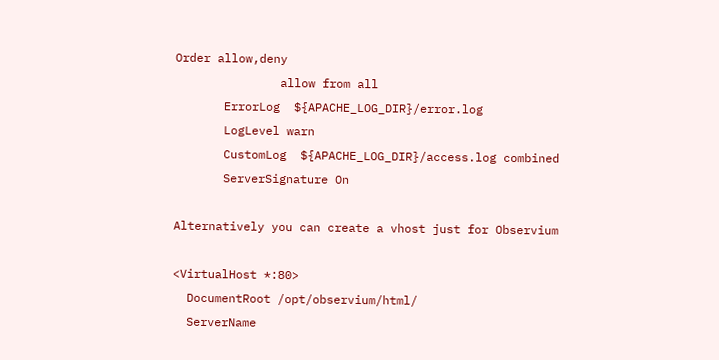Order allow,deny
               allow from all
       ErrorLog  ${APACHE_LOG_DIR}/error.log
       LogLevel warn
       CustomLog  ${APACHE_LOG_DIR}/access.log combined
       ServerSignature On

Alternatively you can create a vhost just for Observium

<VirtualHost *:80>
  DocumentRoot /opt/observium/html/
  ServerName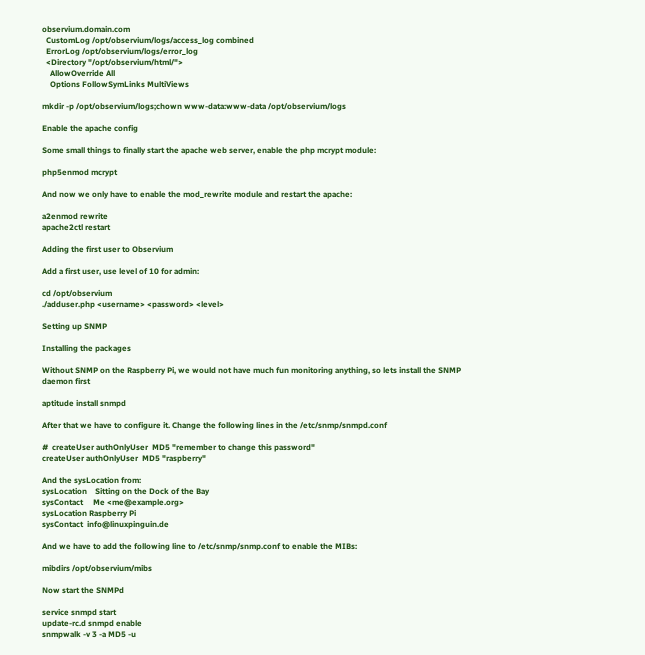observium.domain.com
  CustomLog /opt/observium/logs/access_log combined
  ErrorLog /opt/observium/logs/error_log
  <Directory "/opt/observium/html/">
    AllowOverride All
    Options FollowSymLinks MultiViews

mkdir -p /opt/observium/logs;chown www-data:www-data /opt/observium/logs

Enable the apache config

Some small things to finally start the apache web server, enable the php mcrypt module:

php5enmod mcrypt

And now we only have to enable the mod_rewrite module and restart the apache:

a2enmod rewrite
apache2ctl restart

Adding the first user to Observium

Add a first user, use level of 10 for admin:

cd /opt/observium
./adduser.php <username> <password> <level>

Setting up SNMP

Installing the packages

Without SNMP on the Raspberry Pi, we would not have much fun monitoring anything, so lets install the SNMP daemon first

aptitude install snmpd

After that we have to configure it. Change the following lines in the /etc/snmp/snmpd.conf

#  createUser authOnlyUser  MD5 "remember to change this password"
createUser authOnlyUser  MD5 "raspberry"

And the sysLocation from:
sysLocation    Sitting on the Dock of the Bay
sysContact     Me <me@example.org>
sysLocation Raspberry Pi
sysContact  info@linuxpinguin.de

And we have to add the following line to /etc/snmp/snmp.conf to enable the MIBs:

mibdirs /opt/observium/mibs

Now start the SNMPd

service snmpd start
update-rc.d snmpd enable
snmpwalk -v 3 -a MD5 -u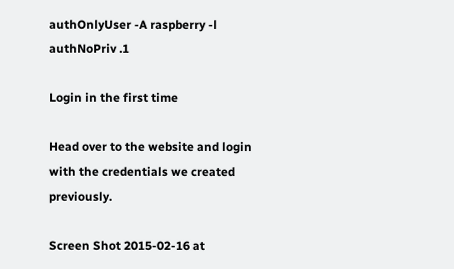authOnlyUser -A raspberry -l authNoPriv .1

Login in the first time

Head over to the website and login with the credentials we created previously.

Screen Shot 2015-02-16 at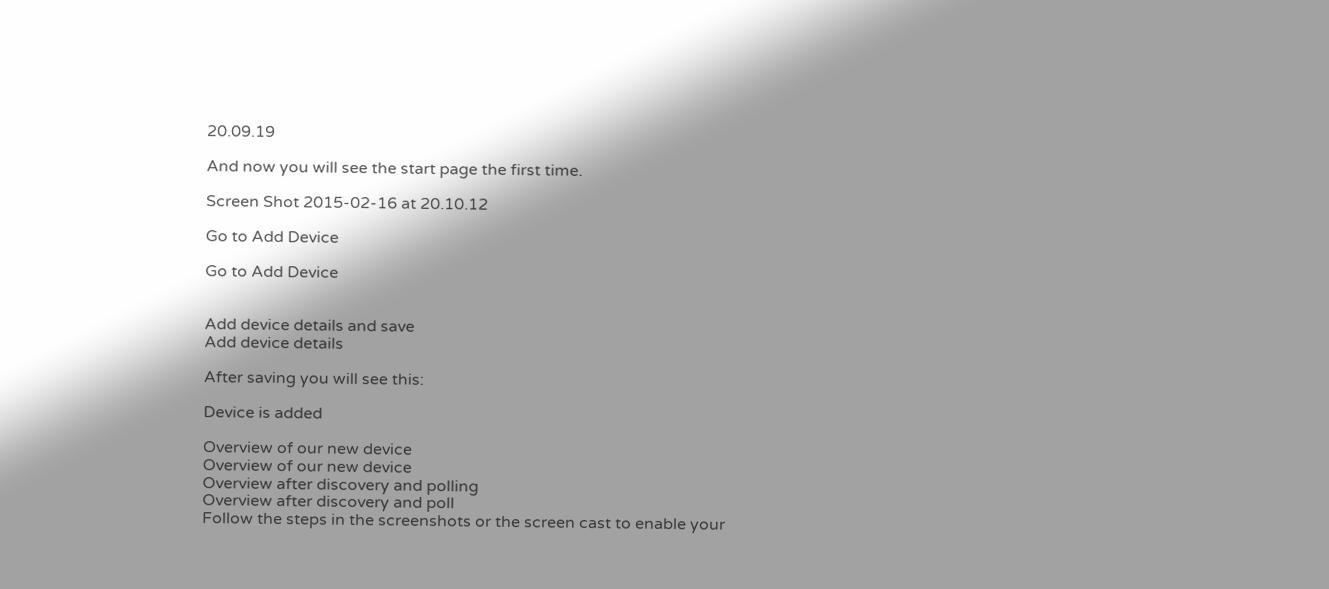20.09.19

And now you will see the start page the first time.

Screen Shot 2015-02-16 at 20.10.12

Go to Add Device

Go to Add Device


Add device details and save
Add device details

After saving you will see this:

Device is added

Overview of our new device
Overview of our new device
Overview after discovery and polling
Overview after discovery and poll
Follow the steps in the screenshots or the screen cast to enable your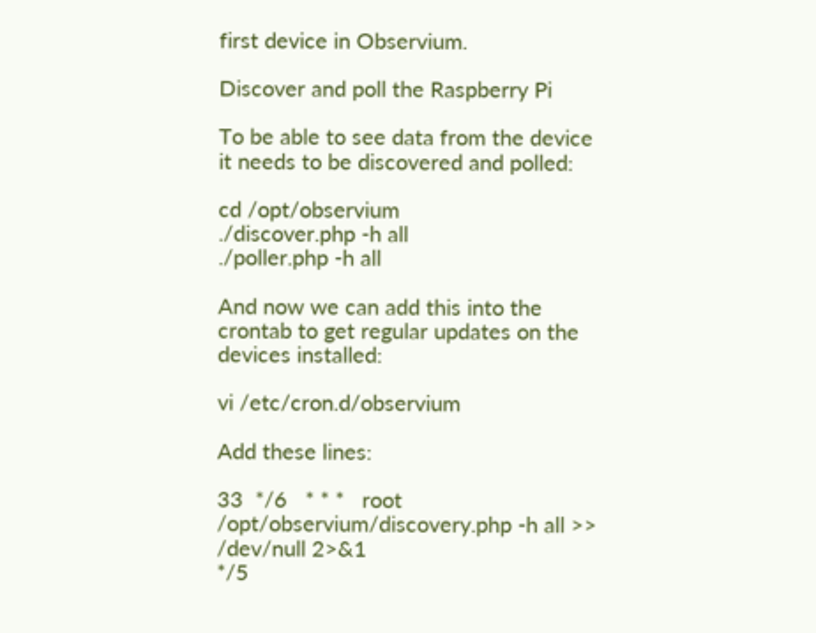first device in Observium.

Discover and poll the Raspberry Pi

To be able to see data from the device it needs to be discovered and polled:

cd /opt/observium
./discover.php -h all
./poller.php -h all

And now we can add this into the crontab to get regular updates on the devices installed:

vi /etc/cron.d/observium

Add these lines:

33  */6   * * *   root    /opt/observium/discovery.php -h all >> /dev/null 2>&1
*/5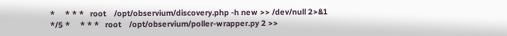*     * * *   root    /opt/observium/discovery.php -h new >> /dev/null 2>&1
*/5 *     * * *   root    /opt/observium/poller-wrapper.py 2 >>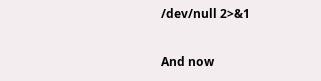/dev/null 2>&1

And now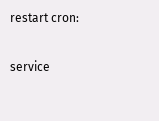restart cron:

service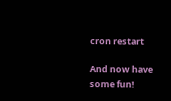cron restart

And now have some fun!